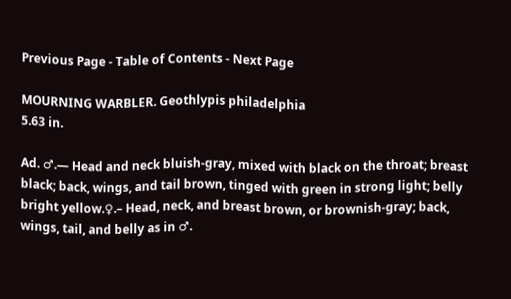Previous Page - Table of Contents - Next Page

MOURNING WARBLER. Geothlypis philadelphia
5.63 in.

Ad. ♂.— Head and neck bluish-gray, mixed with black on the throat; breast black; back, wings, and tail brown, tinged with green in strong light; belly bright yellow.♀.– Head, neck, and breast brown, or brownish-gray; back, wings, tail, and belly as in ♂.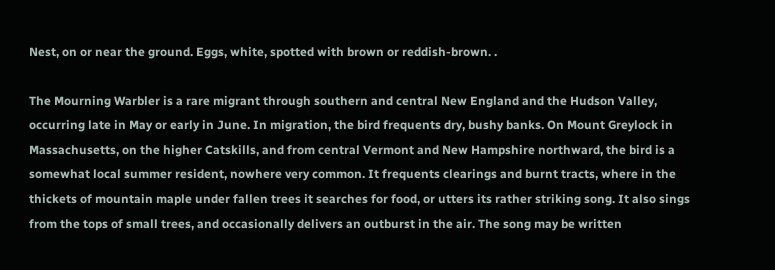Nest, on or near the ground. Eggs, white, spotted with brown or reddish-brown. .

The Mourning Warbler is a rare migrant through southern and central New England and the Hudson Valley, occurring late in May or early in June. In migration, the bird frequents dry, bushy banks. On Mount Greylock in Massachusetts, on the higher Catskills, and from central Vermont and New Hampshire northward, the bird is a somewhat local summer resident, nowhere very common. It frequents clearings and burnt tracts, where in the thickets of mountain maple under fallen trees it searches for food, or utters its rather striking song. It also sings from the tops of small trees, and occasionally delivers an outburst in the air. The song may be written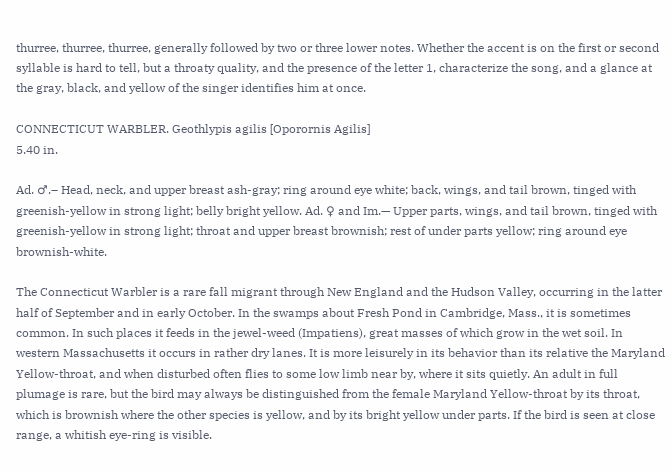thurree, thurree, thurree, generally followed by two or three lower notes. Whether the accent is on the first or second syllable is hard to tell, but a throaty quality, and the presence of the letter 1, characterize the song, and a glance at the gray, black, and yellow of the singer identifies him at once.

CONNECTICUT WARBLER. Geothlypis agilis [Oporornis Agilis]
5.40 in.

Ad. ♂.– Head, neck, and upper breast ash-gray; ring around eye white; back, wings, and tail brown, tinged with greenish-yellow in strong light; belly bright yellow. Ad. ♀ and Im.— Upper parts, wings, and tail brown, tinged with greenish-yellow in strong light; throat and upper breast brownish; rest of under parts yellow; ring around eye brownish-white.

The Connecticut Warbler is a rare fall migrant through New England and the Hudson Valley, occurring in the latter half of September and in early October. In the swamps about Fresh Pond in Cambridge, Mass., it is sometimes common. In such places it feeds in the jewel-weed (Impatiens), great masses of which grow in the wet soil. In western Massachusetts it occurs in rather dry lanes. It is more leisurely in its behavior than its relative the Maryland Yellow-throat, and when disturbed often flies to some low limb near by, where it sits quietly. An adult in full plumage is rare, but the bird may always be distinguished from the female Maryland Yellow-throat by its throat, which is brownish where the other species is yellow, and by its bright yellow under parts. If the bird is seen at close range, a whitish eye-ring is visible.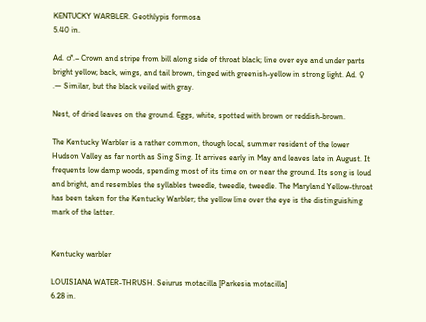KENTUCKY WARBLER. Geothlypis formosa
5.40 in.

Ad. ♂.– Crown and stripe from bill along side of throat black; line over eye and under parts bright yellow; back, wings, and tail brown, tinged with greenish-yellow in strong light. Ad. ♀ .— Similar, but the black veiled with gray.

Nest, of dried leaves on the ground. Eggs, white, spotted with brown or reddish-brown.

The Kentucky Warbler is a rather common, though local, summer resident of the lower Hudson Valley as far north as Sing Sing. It arrives early in May and leaves late in August. It frequents low damp woods, spending most of its time on or near the ground. Its song is loud and bright, and resembles the syllables tweedle, tweedle, tweedle. The Maryland Yellow-throat has been taken for the Kentucky Warbler; the yellow line over the eye is the distinguishing mark of the latter.


Kentucky warbler

LOUISIANA WATER-THRUSH. Seiurus motacilla [Parkesia motacilla]
6.28 in.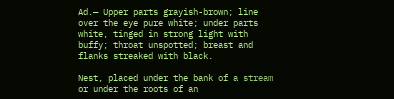Ad.— Upper parts grayish-brown; line over the eye pure white; under parts white, tinged in strong light with buffy; throat unspotted; breast and flanks streaked with black.

Nest, placed under the bank of a stream or under the roots of an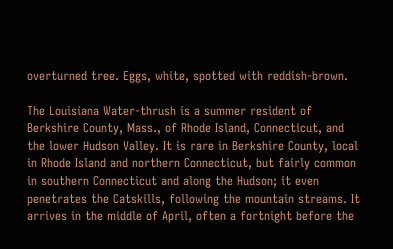overturned tree. Eggs, white, spotted with reddish-brown.

The Louisiana Water-thrush is a summer resident of Berkshire County, Mass., of Rhode Island, Connecticut, and the lower Hudson Valley. It is rare in Berkshire County, local in Rhode Island and northern Connecticut, but fairly common in southern Connecticut and along the Hudson; it even penetrates the Catskills, following the mountain streams. It arrives in the middle of April, often a fortnight before the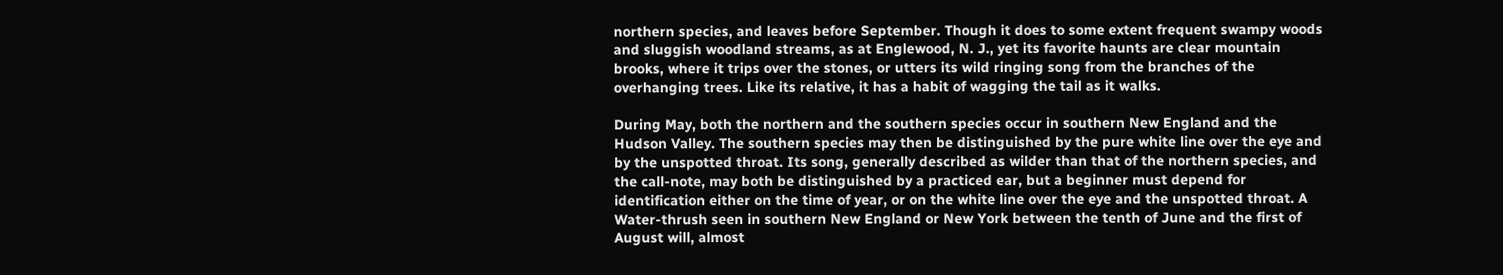northern species, and leaves before September. Though it does to some extent frequent swampy woods and sluggish woodland streams, as at Englewood, N. J., yet its favorite haunts are clear mountain brooks, where it trips over the stones, or utters its wild ringing song from the branches of the overhanging trees. Like its relative, it has a habit of wagging the tail as it walks.

During May, both the northern and the southern species occur in southern New England and the Hudson Valley. The southern species may then be distinguished by the pure white line over the eye and by the unspotted throat. Its song, generally described as wilder than that of the northern species, and the call-note, may both be distinguished by a practiced ear, but a beginner must depend for identification either on the time of year, or on the white line over the eye and the unspotted throat. A Water-thrush seen in southern New England or New York between the tenth of June and the first of August will, almost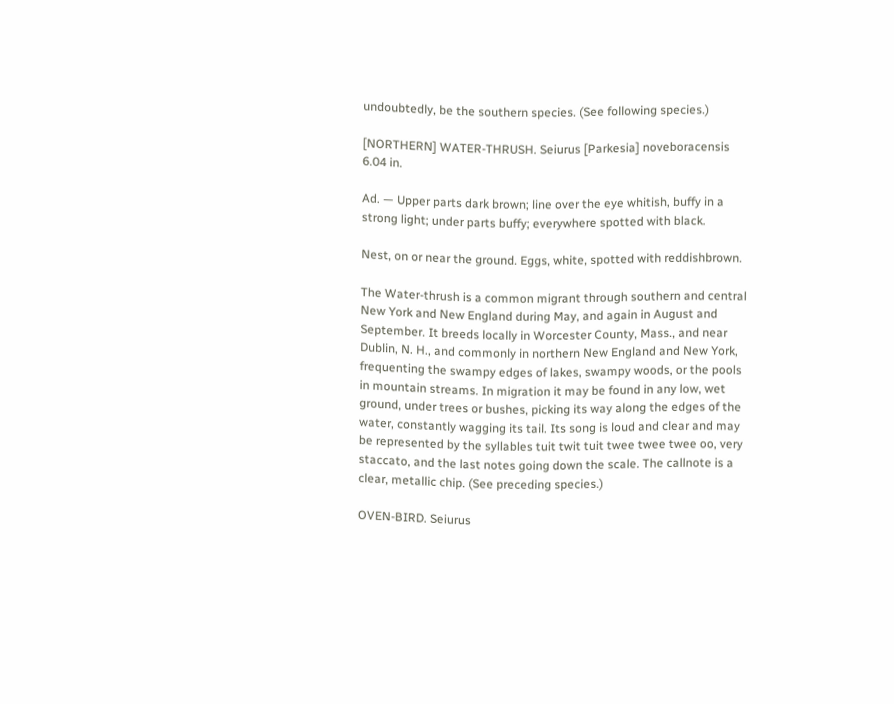undoubtedly, be the southern species. (See following species.)

[NORTHERN] WATER-THRUSH. Seiurus [Parkesia] noveboracensis
6.04 in.

Ad. — Upper parts dark brown; line over the eye whitish, buffy in a strong light; under parts buffy; everywhere spotted with black.

Nest, on or near the ground. Eggs, white, spotted with reddishbrown.

The Water-thrush is a common migrant through southern and central New York and New England during May, and again in August and September. It breeds locally in Worcester County, Mass., and near Dublin, N. H., and commonly in northern New England and New York, frequenting the swampy edges of lakes, swampy woods, or the pools in mountain streams. In migration it may be found in any low, wet ground, under trees or bushes, picking its way along the edges of the water, constantly wagging its tail. Its song is loud and clear and may be represented by the syllables tuit twit tuit twee twee twee oo, very staccato, and the last notes going down the scale. The callnote is a clear, metallic chip. (See preceding species.)

OVEN-BIRD. Seiurus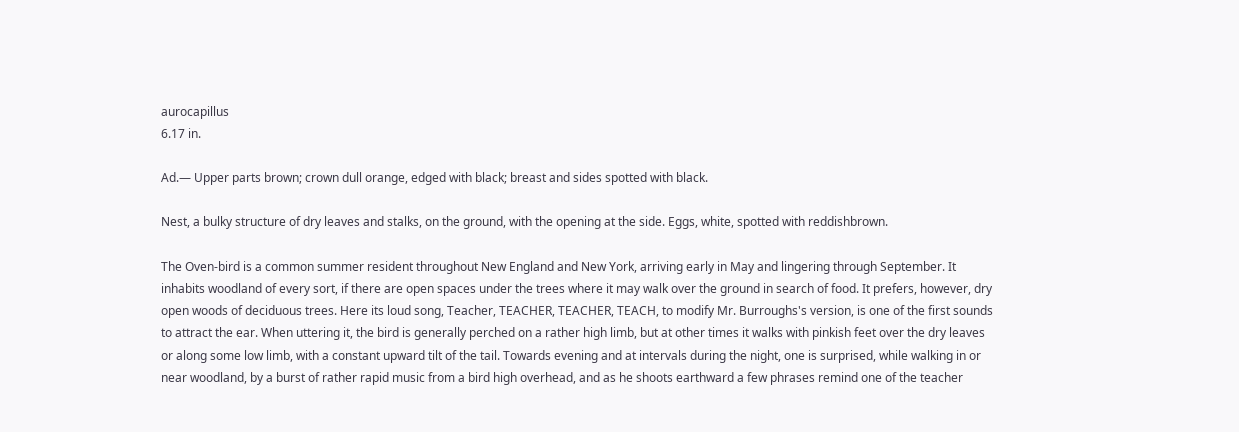aurocapillus
6.17 in.

Ad.— Upper parts brown; crown dull orange, edged with black; breast and sides spotted with black.

Nest, a bulky structure of dry leaves and stalks, on the ground, with the opening at the side. Eggs, white, spotted with reddishbrown.

The Oven-bird is a common summer resident throughout New England and New York, arriving early in May and lingering through September. It inhabits woodland of every sort, if there are open spaces under the trees where it may walk over the ground in search of food. It prefers, however, dry open woods of deciduous trees. Here its loud song, Teacher, TEACHER, TEACHER, TEACH, to modify Mr. Burroughs's version, is one of the first sounds to attract the ear. When uttering it, the bird is generally perched on a rather high limb, but at other times it walks with pinkish feet over the dry leaves or along some low limb, with a constant upward tilt of the tail. Towards evening and at intervals during the night, one is surprised, while walking in or near woodland, by a burst of rather rapid music from a bird high overhead, and as he shoots earthward a few phrases remind one of the teacher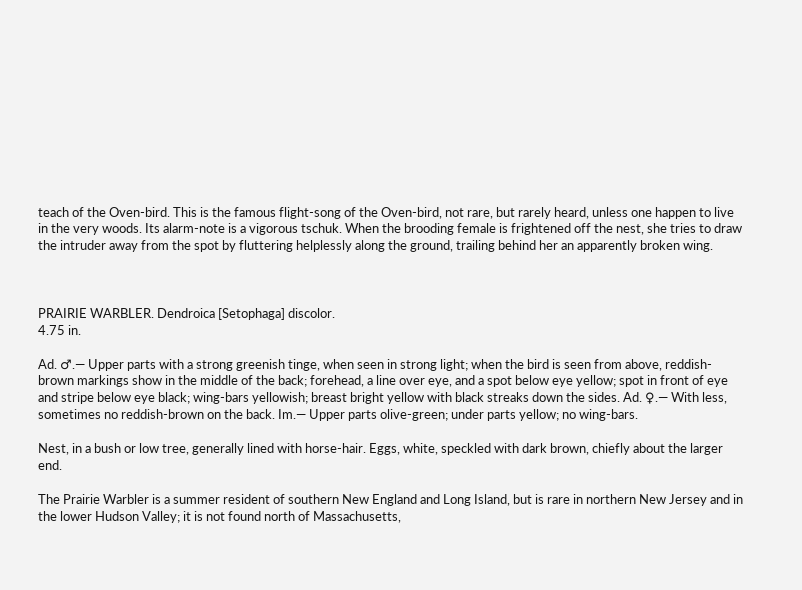teach of the Oven-bird. This is the famous flight-song of the Oven-bird, not rare, but rarely heard, unless one happen to live in the very woods. Its alarm-note is a vigorous tschuk. When the brooding female is frightened off the nest, she tries to draw the intruder away from the spot by fluttering helplessly along the ground, trailing behind her an apparently broken wing.



PRAIRIE WARBLER. Dendroica [Setophaga] discolor.
4.75 in.

Ad. ♂.— Upper parts with a strong greenish tinge, when seen in strong light; when the bird is seen from above, reddish-brown markings show in the middle of the back; forehead, a line over eye, and a spot below eye yellow; spot in front of eye and stripe below eye black; wing-bars yellowish; breast bright yellow with black streaks down the sides. Ad. ♀.— With less, sometimes no reddish-brown on the back. Im.— Upper parts olive-green; under parts yellow; no wing-bars.

Nest, in a bush or low tree, generally lined with horse-hair. Eggs, white, speckled with dark brown, chiefly about the larger end.

The Prairie Warbler is a summer resident of southern New England and Long Island, but is rare in northern New Jersey and in the lower Hudson Valley; it is not found north of Massachusetts,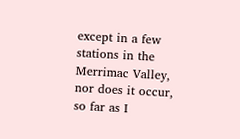except in a few stations in the Merrimac Valley, nor does it occur, so far as I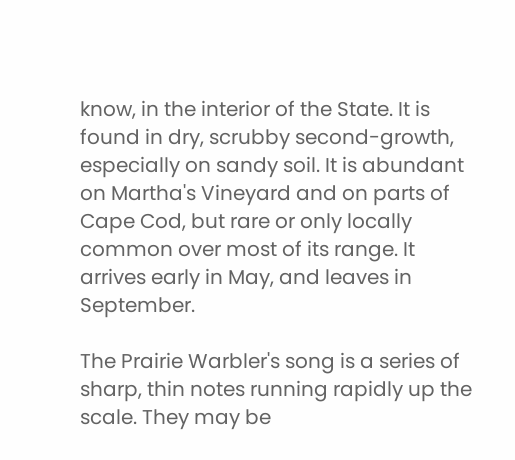know, in the interior of the State. It is found in dry, scrubby second-growth, especially on sandy soil. It is abundant on Martha's Vineyard and on parts of Cape Cod, but rare or only locally common over most of its range. It arrives early in May, and leaves in September.

The Prairie Warbler's song is a series of sharp, thin notes running rapidly up the scale. They may be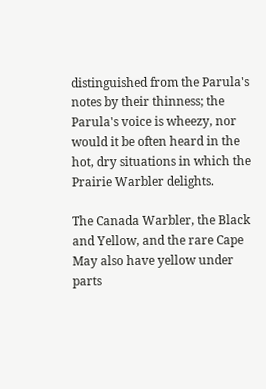distinguished from the Parula's notes by their thinness; the Parula's voice is wheezy, nor would it be often heard in the hot, dry situations in which the Prairie Warbler delights.

The Canada Warbler, the Black and Yellow, and the rare Cape May also have yellow under parts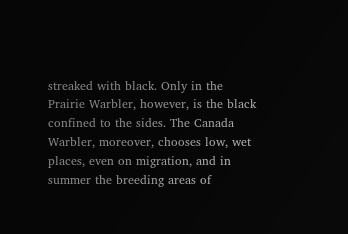streaked with black. Only in the Prairie Warbler, however, is the black confined to the sides. The Canada Warbler, moreover, chooses low, wet places, even on migration, and in summer the breeding areas of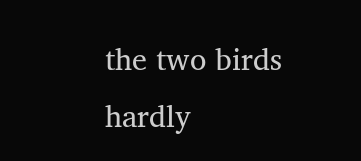the two birds hardly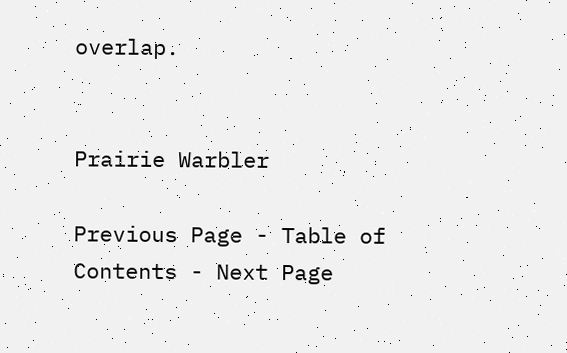overlap.


Prairie Warbler

Previous Page - Table of Contents - Next Page